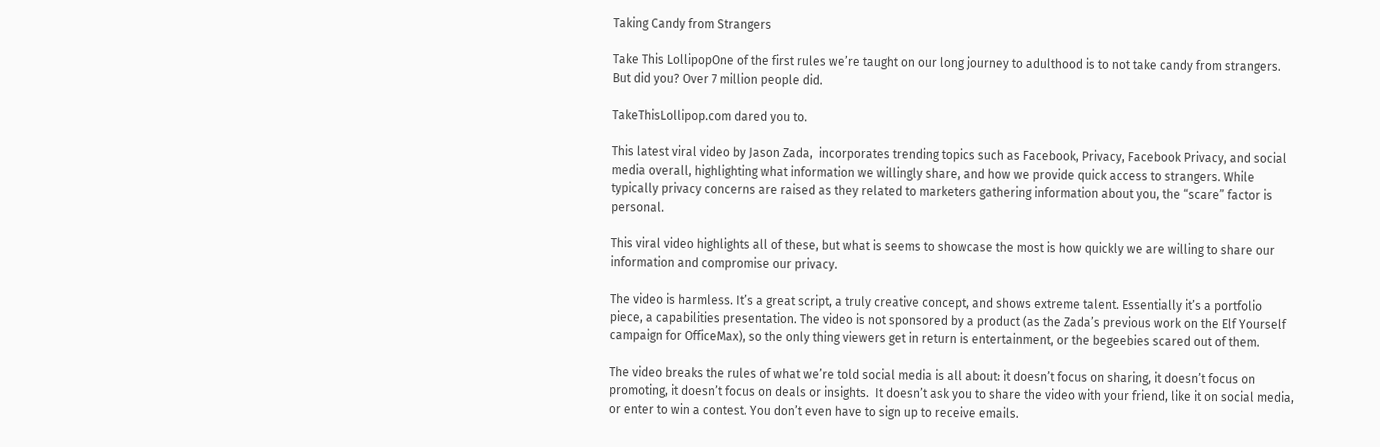Taking Candy from Strangers

Take This LollipopOne of the first rules we’re taught on our long journey to adulthood is to not take candy from strangers. But did you? Over 7 million people did.

TakeThisLollipop.com dared you to.

This latest viral video by Jason Zada,  incorporates trending topics such as Facebook, Privacy, Facebook Privacy, and social media overall, highlighting what information we willingly share, and how we provide quick access to strangers. While typically privacy concerns are raised as they related to marketers gathering information about you, the “scare” factor is personal.

This viral video highlights all of these, but what is seems to showcase the most is how quickly we are willing to share our information and compromise our privacy.

The video is harmless. It’s a great script, a truly creative concept, and shows extreme talent. Essentially it’s a portfolio piece, a capabilities presentation. The video is not sponsored by a product (as the Zada’s previous work on the Elf Yourself campaign for OfficeMax), so the only thing viewers get in return is entertainment, or the begeebies scared out of them.

The video breaks the rules of what we’re told social media is all about: it doesn’t focus on sharing, it doesn’t focus on promoting, it doesn’t focus on deals or insights.  It doesn’t ask you to share the video with your friend, like it on social media, or enter to win a contest. You don’t even have to sign up to receive emails.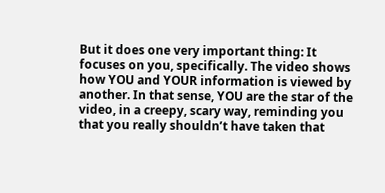But it does one very important thing: It focuses on you, specifically. The video shows how YOU and YOUR information is viewed by another. In that sense, YOU are the star of the video, in a creepy, scary way, reminding you that you really shouldn’t have taken that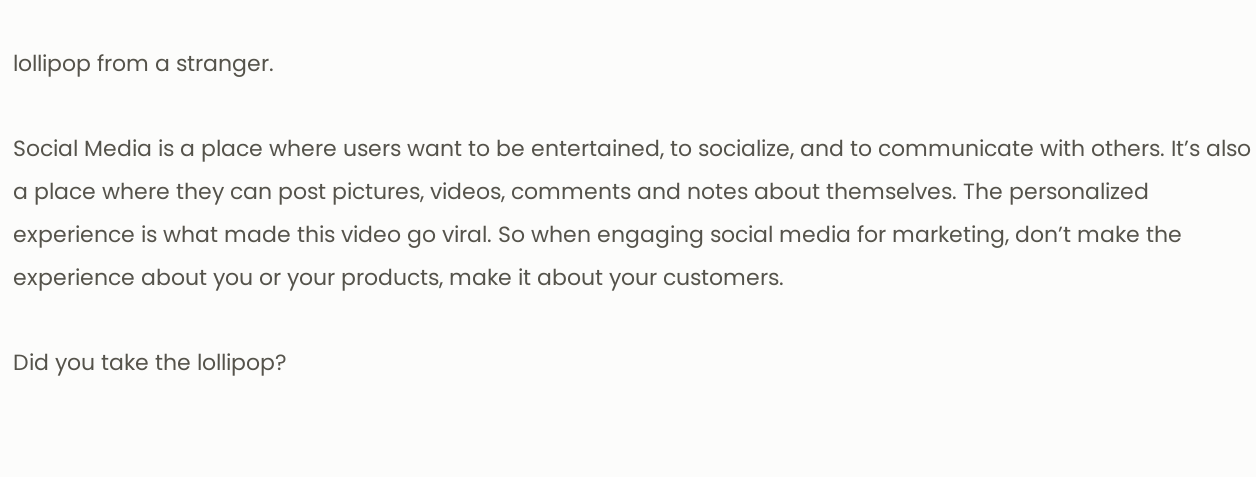lollipop from a stranger.

Social Media is a place where users want to be entertained, to socialize, and to communicate with others. It’s also a place where they can post pictures, videos, comments and notes about themselves. The personalized experience is what made this video go viral. So when engaging social media for marketing, don’t make the experience about you or your products, make it about your customers.

Did you take the lollipop?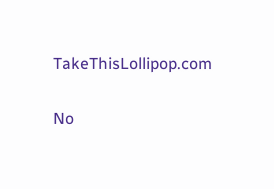TakeThisLollipop.com

No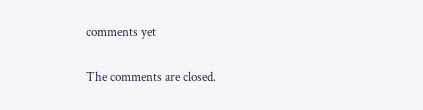comments yet

The comments are closed.